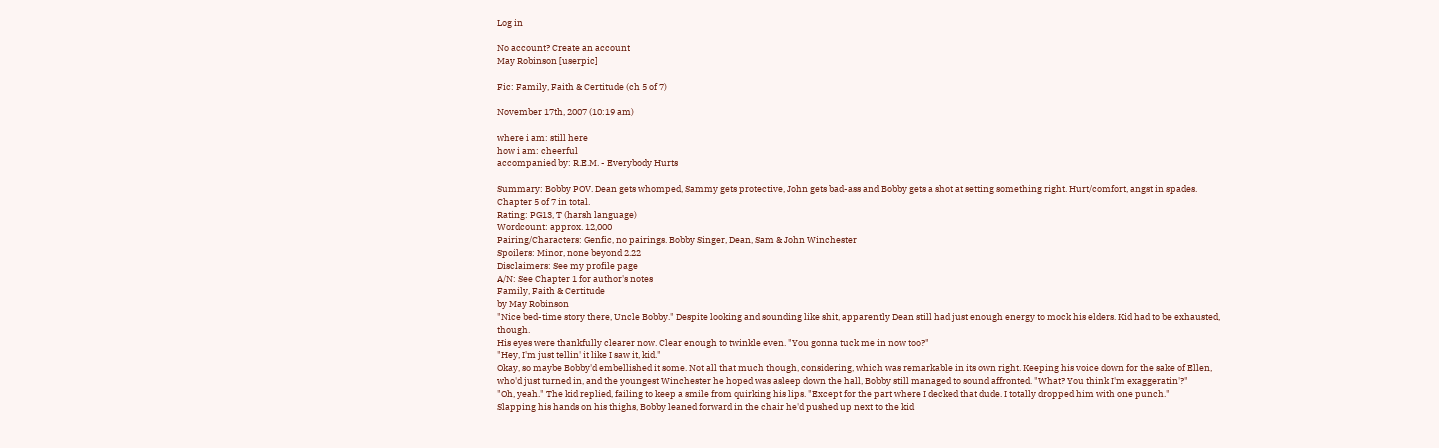Log in

No account? Create an account
May Robinson [userpic]

Fic: Family, Faith & Certitude (ch 5 of 7)

November 17th, 2007 (10:19 am)

where i am: still here
how i am: cheerful
accompanied by: R.E.M. - Everybody Hurts

Summary: Bobby POV. Dean gets whomped, Sammy gets protective, John gets bad-ass and Bobby gets a shot at setting something right. Hurt/comfort, angst in spades. Chapter 5 of 7 in total.
Rating: PG13, T (harsh language)
Wordcount: approx. 12,000
Pairing/Characters: Genfic, no pairings. Bobby Singer, Dean, Sam & John Winchester
Spoilers: Minor, none beyond 2.22
Disclaimers: See my profile page
A/N: See Chapter 1 for author's notes
Family, Faith & Certitude
by May Robinson
"Nice bed-time story there, Uncle Bobby." Despite looking and sounding like shit, apparently Dean still had just enough energy to mock his elders. Kid had to be exhausted, though.
His eyes were thankfully clearer now. Clear enough to twinkle even. "You gonna tuck me in now too?"
"Hey, I'm just tellin' it like I saw it, kid."
Okay, so maybe Bobby'd embellished it some. Not all that much though, considering, which was remarkable in its own right. Keeping his voice down for the sake of Ellen, who'd just turned in, and the youngest Winchester he hoped was asleep down the hall, Bobby still managed to sound affronted. "What? You think I'm exaggeratin'?"
"Oh, yeah." The kid replied, failing to keep a smile from quirking his lips. "Except for the part where I decked that dude. I totally dropped him with one punch."
Slapping his hands on his thighs, Bobby leaned forward in the chair he'd pushed up next to the kid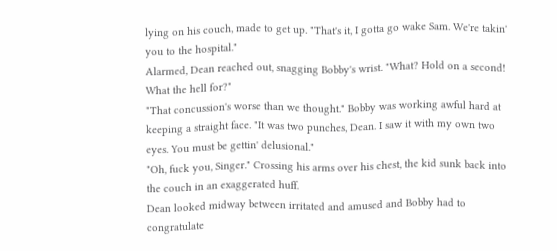lying on his couch, made to get up. "That's it, I gotta go wake Sam. We're takin' you to the hospital."
Alarmed, Dean reached out, snagging Bobby's wrist. "What? Hold on a second! What the hell for?"
"That concussion's worse than we thought." Bobby was working awful hard at keeping a straight face. "It was two punches, Dean. I saw it with my own two eyes. You must be gettin' delusional."
"Oh, fuck you, Singer." Crossing his arms over his chest, the kid sunk back into the couch in an exaggerated huff.
Dean looked midway between irritated and amused and Bobby had to congratulate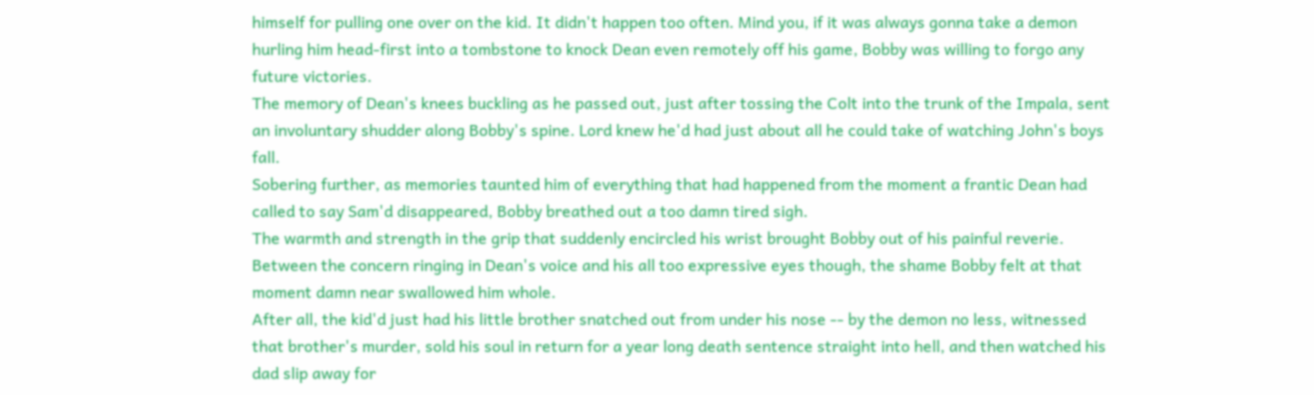himself for pulling one over on the kid. It didn't happen too often. Mind you, if it was always gonna take a demon hurling him head-first into a tombstone to knock Dean even remotely off his game, Bobby was willing to forgo any future victories.
The memory of Dean's knees buckling as he passed out, just after tossing the Colt into the trunk of the Impala, sent an involuntary shudder along Bobby's spine. Lord knew he'd had just about all he could take of watching John's boys fall.
Sobering further, as memories taunted him of everything that had happened from the moment a frantic Dean had called to say Sam'd disappeared, Bobby breathed out a too damn tired sigh.
The warmth and strength in the grip that suddenly encircled his wrist brought Bobby out of his painful reverie. Between the concern ringing in Dean's voice and his all too expressive eyes though, the shame Bobby felt at that moment damn near swallowed him whole.
After all, the kid'd just had his little brother snatched out from under his nose -- by the demon no less, witnessed that brother's murder, sold his soul in return for a year long death sentence straight into hell, and then watched his dad slip away for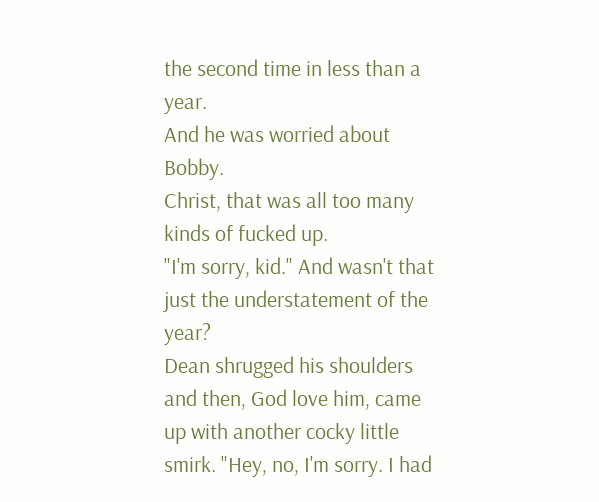the second time in less than a year.
And he was worried about Bobby.
Christ, that was all too many kinds of fucked up.
"I'm sorry, kid." And wasn't that just the understatement of the year?
Dean shrugged his shoulders and then, God love him, came up with another cocky little smirk. "Hey, no, I'm sorry. I had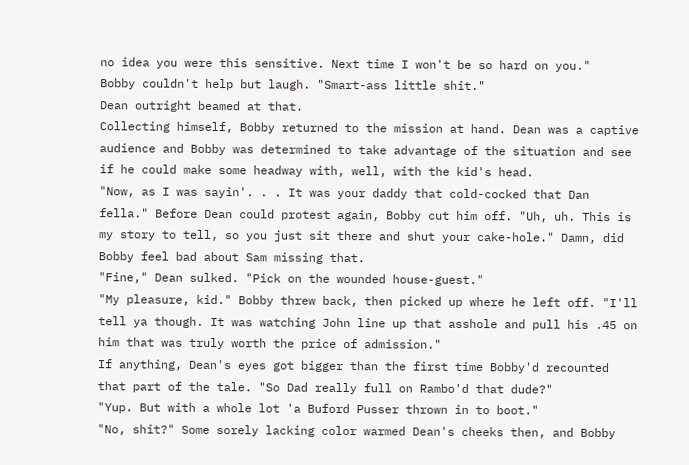no idea you were this sensitive. Next time I won't be so hard on you."
Bobby couldn't help but laugh. "Smart-ass little shit."
Dean outright beamed at that.
Collecting himself, Bobby returned to the mission at hand. Dean was a captive audience and Bobby was determined to take advantage of the situation and see if he could make some headway with, well, with the kid's head.
"Now, as I was sayin'. . . It was your daddy that cold-cocked that Dan fella." Before Dean could protest again, Bobby cut him off. "Uh, uh. This is my story to tell, so you just sit there and shut your cake-hole." Damn, did Bobby feel bad about Sam missing that.
"Fine," Dean sulked. "Pick on the wounded house-guest."
"My pleasure, kid." Bobby threw back, then picked up where he left off. "I'll tell ya though. It was watching John line up that asshole and pull his .45 on him that was truly worth the price of admission."
If anything, Dean's eyes got bigger than the first time Bobby'd recounted that part of the tale. "So Dad really full on Rambo'd that dude?"
"Yup. But with a whole lot 'a Buford Pusser thrown in to boot."
"No, shit?" Some sorely lacking color warmed Dean's cheeks then, and Bobby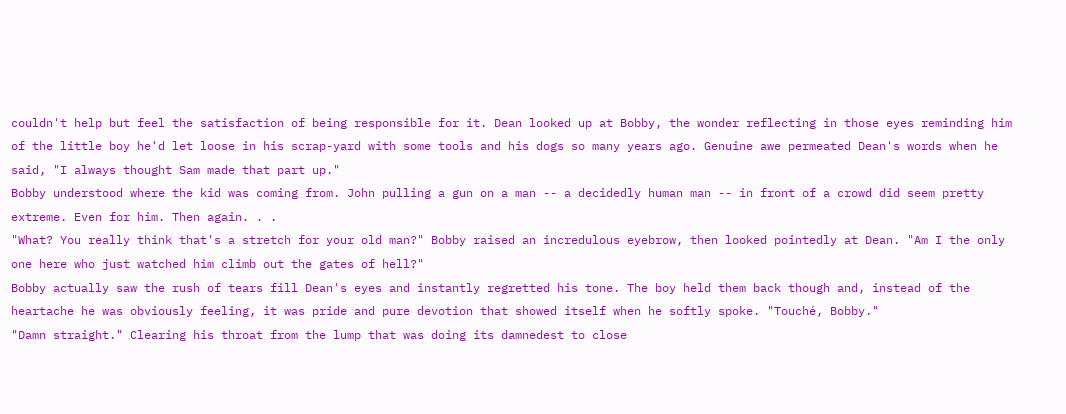couldn't help but feel the satisfaction of being responsible for it. Dean looked up at Bobby, the wonder reflecting in those eyes reminding him of the little boy he'd let loose in his scrap-yard with some tools and his dogs so many years ago. Genuine awe permeated Dean's words when he said, "I always thought Sam made that part up."
Bobby understood where the kid was coming from. John pulling a gun on a man -- a decidedly human man -- in front of a crowd did seem pretty extreme. Even for him. Then again. . .
"What? You really think that's a stretch for your old man?" Bobby raised an incredulous eyebrow, then looked pointedly at Dean. "Am I the only one here who just watched him climb out the gates of hell?"
Bobby actually saw the rush of tears fill Dean's eyes and instantly regretted his tone. The boy held them back though and, instead of the heartache he was obviously feeling, it was pride and pure devotion that showed itself when he softly spoke. "Touché, Bobby."
"Damn straight." Clearing his throat from the lump that was doing its damnedest to close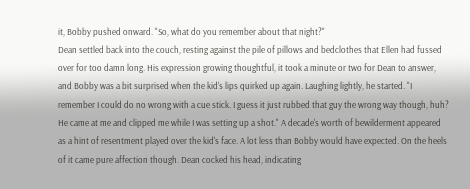it, Bobby pushed onward. "So, what do you remember about that night?"
Dean settled back into the couch, resting against the pile of pillows and bedclothes that Ellen had fussed over for too damn long. His expression growing thoughtful, it took a minute or two for Dean to answer, and Bobby was a bit surprised when the kid's lips quirked up again. Laughing lightly, he started. "I remember I could do no wrong with a cue stick. I guess it just rubbed that guy the wrong way though, huh? He came at me and clipped me while I was setting up a shot." A decade's worth of bewilderment appeared as a hint of resentment played over the kid's face. A lot less than Bobby would have expected. On the heels of it came pure affection though. Dean cocked his head, indicating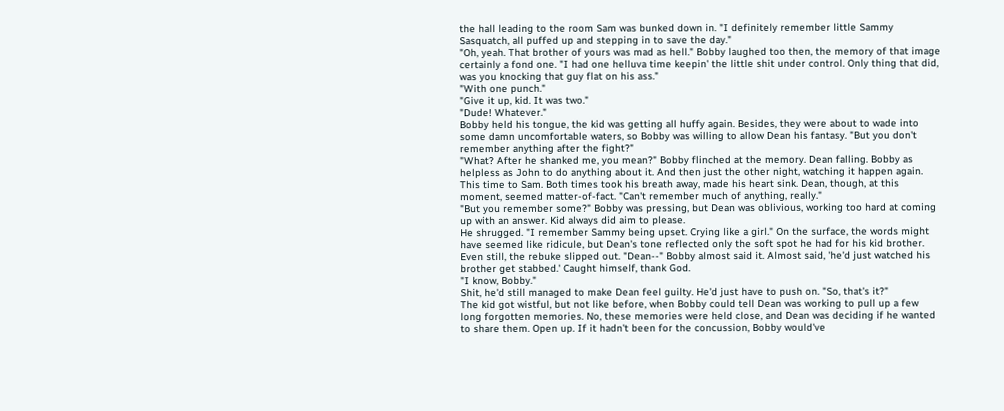the hall leading to the room Sam was bunked down in. "I definitely remember little Sammy Sasquatch, all puffed up and stepping in to save the day."
"Oh, yeah. That brother of yours was mad as hell." Bobby laughed too then, the memory of that image certainly a fond one. "I had one helluva time keepin' the little shit under control. Only thing that did, was you knocking that guy flat on his ass."
"With one punch."
"Give it up, kid. It was two."
"Dude! Whatever."
Bobby held his tongue, the kid was getting all huffy again. Besides, they were about to wade into some damn uncomfortable waters, so Bobby was willing to allow Dean his fantasy. "But you don't remember anything after the fight?"
"What? After he shanked me, you mean?" Bobby flinched at the memory. Dean falling. Bobby as helpless as John to do anything about it. And then just the other night, watching it happen again. This time to Sam. Both times took his breath away, made his heart sink. Dean, though, at this moment, seemed matter-of-fact. "Can't remember much of anything, really."
"But you remember some?" Bobby was pressing, but Dean was oblivious, working too hard at coming up with an answer. Kid always did aim to please.
He shrugged. "I remember Sammy being upset. Crying like a girl." On the surface, the words might have seemed like ridicule, but Dean's tone reflected only the soft spot he had for his kid brother.
Even still, the rebuke slipped out. "Dean--" Bobby almost said it. Almost said, 'he'd just watched his brother get stabbed.' Caught himself, thank God.
"I know, Bobby."
Shit, he'd still managed to make Dean feel guilty. He'd just have to push on. "So, that's it?"
The kid got wistful, but not like before, when Bobby could tell Dean was working to pull up a few long forgotten memories. No, these memories were held close, and Dean was deciding if he wanted to share them. Open up. If it hadn't been for the concussion, Bobby would've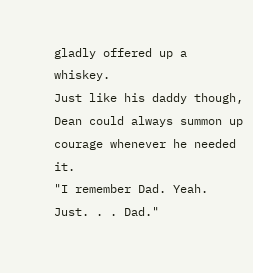gladly offered up a whiskey.
Just like his daddy though, Dean could always summon up courage whenever he needed it.
"I remember Dad. Yeah. Just. . . Dad."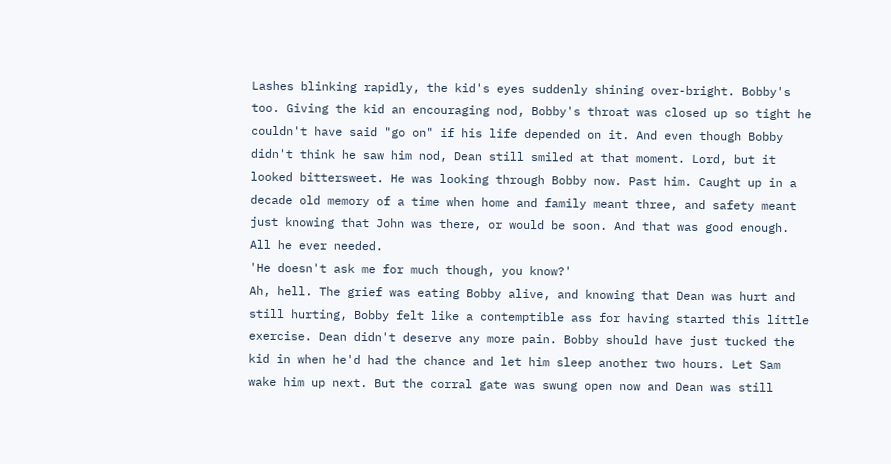Lashes blinking rapidly, the kid's eyes suddenly shining over-bright. Bobby's too. Giving the kid an encouraging nod, Bobby's throat was closed up so tight he couldn't have said "go on" if his life depended on it. And even though Bobby didn't think he saw him nod, Dean still smiled at that moment. Lord, but it looked bittersweet. He was looking through Bobby now. Past him. Caught up in a decade old memory of a time when home and family meant three, and safety meant just knowing that John was there, or would be soon. And that was good enough. All he ever needed.
'He doesn't ask me for much though, you know?'
Ah, hell. The grief was eating Bobby alive, and knowing that Dean was hurt and still hurting, Bobby felt like a contemptible ass for having started this little exercise. Dean didn't deserve any more pain. Bobby should have just tucked the kid in when he'd had the chance and let him sleep another two hours. Let Sam wake him up next. But the corral gate was swung open now and Dean was still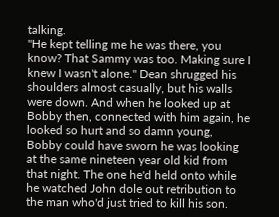talking.
"He kept telling me he was there, you know? That Sammy was too. Making sure I knew I wasn't alone." Dean shrugged his shoulders almost casually, but his walls were down. And when he looked up at Bobby then, connected with him again, he looked so hurt and so damn young, Bobby could have sworn he was looking at the same nineteen year old kid from that night. The one he'd held onto while he watched John dole out retribution to the man who'd just tried to kill his son.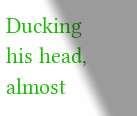Ducking his head, almost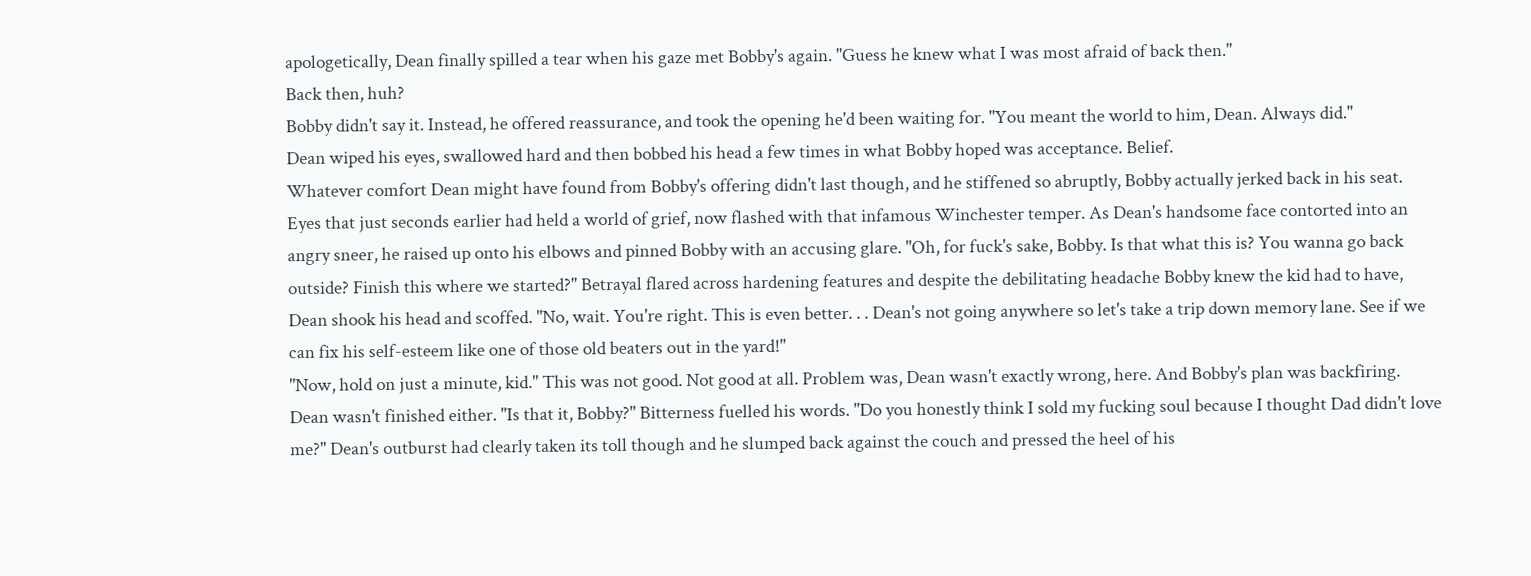apologetically, Dean finally spilled a tear when his gaze met Bobby's again. "Guess he knew what I was most afraid of back then."
Back then, huh?
Bobby didn't say it. Instead, he offered reassurance, and took the opening he'd been waiting for. "You meant the world to him, Dean. Always did."
Dean wiped his eyes, swallowed hard and then bobbed his head a few times in what Bobby hoped was acceptance. Belief.
Whatever comfort Dean might have found from Bobby's offering didn't last though, and he stiffened so abruptly, Bobby actually jerked back in his seat.
Eyes that just seconds earlier had held a world of grief, now flashed with that infamous Winchester temper. As Dean's handsome face contorted into an angry sneer, he raised up onto his elbows and pinned Bobby with an accusing glare. "Oh, for fuck's sake, Bobby. Is that what this is? You wanna go back outside? Finish this where we started?" Betrayal flared across hardening features and despite the debilitating headache Bobby knew the kid had to have, Dean shook his head and scoffed. "No, wait. You're right. This is even better. . . Dean's not going anywhere so let's take a trip down memory lane. See if we can fix his self-esteem like one of those old beaters out in the yard!"
"Now, hold on just a minute, kid." This was not good. Not good at all. Problem was, Dean wasn't exactly wrong, here. And Bobby's plan was backfiring.
Dean wasn't finished either. "Is that it, Bobby?" Bitterness fuelled his words. "Do you honestly think I sold my fucking soul because I thought Dad didn't love me?" Dean's outburst had clearly taken its toll though and he slumped back against the couch and pressed the heel of his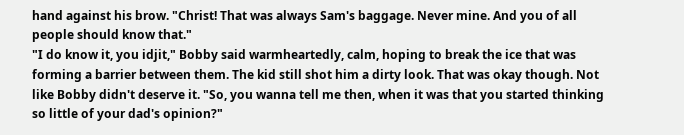hand against his brow. "Christ! That was always Sam's baggage. Never mine. And you of all people should know that."
"I do know it, you idjit," Bobby said warmheartedly, calm, hoping to break the ice that was forming a barrier between them. The kid still shot him a dirty look. That was okay though. Not like Bobby didn't deserve it. "So, you wanna tell me then, when it was that you started thinking so little of your dad's opinion?"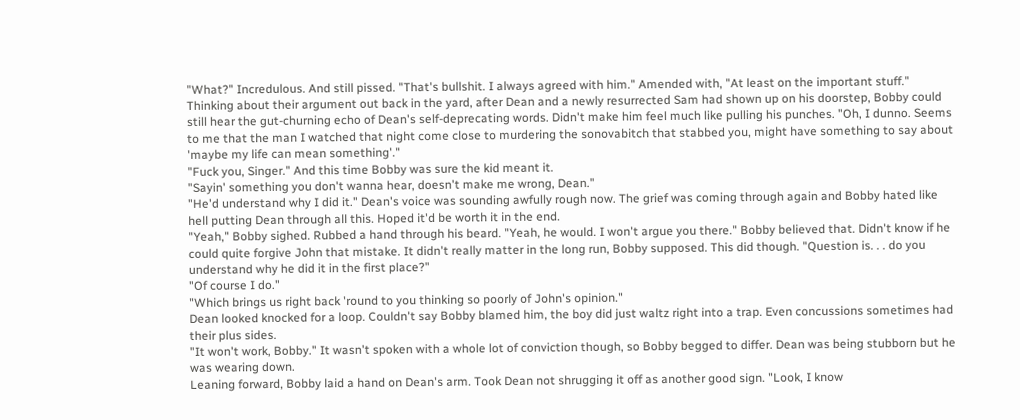"What?" Incredulous. And still pissed. "That's bullshit. I always agreed with him." Amended with, "At least on the important stuff."
Thinking about their argument out back in the yard, after Dean and a newly resurrected Sam had shown up on his doorstep, Bobby could still hear the gut-churning echo of Dean's self-deprecating words. Didn't make him feel much like pulling his punches. "Oh, I dunno. Seems to me that the man I watched that night come close to murdering the sonovabitch that stabbed you, might have something to say about 'maybe my life can mean something'."
"Fuck you, Singer." And this time Bobby was sure the kid meant it.
"Sayin' something you don't wanna hear, doesn't make me wrong, Dean."
"He'd understand why I did it." Dean's voice was sounding awfully rough now. The grief was coming through again and Bobby hated like hell putting Dean through all this. Hoped it'd be worth it in the end.
"Yeah," Bobby sighed. Rubbed a hand through his beard. "Yeah, he would. I won't argue you there." Bobby believed that. Didn't know if he could quite forgive John that mistake. It didn't really matter in the long run, Bobby supposed. This did though. "Question is. . . do you understand why he did it in the first place?"
"Of course I do."
"Which brings us right back 'round to you thinking so poorly of John's opinion."
Dean looked knocked for a loop. Couldn't say Bobby blamed him, the boy did just waltz right into a trap. Even concussions sometimes had their plus sides.
"It won't work, Bobby." It wasn't spoken with a whole lot of conviction though, so Bobby begged to differ. Dean was being stubborn but he was wearing down.
Leaning forward, Bobby laid a hand on Dean's arm. Took Dean not shrugging it off as another good sign. "Look, I know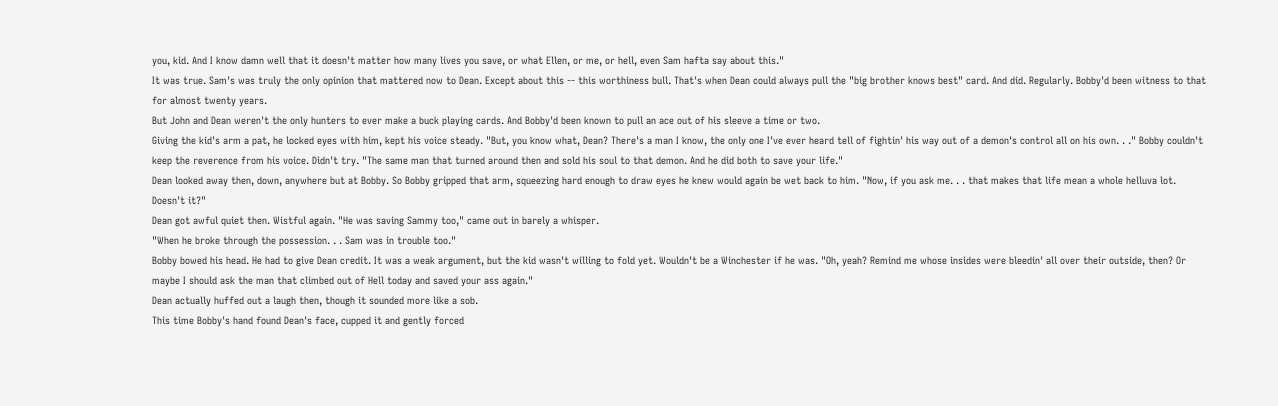you, kid. And I know damn well that it doesn't matter how many lives you save, or what Ellen, or me, or hell, even Sam hafta say about this."
It was true. Sam's was truly the only opinion that mattered now to Dean. Except about this -- this worthiness bull. That's when Dean could always pull the "big brother knows best" card. And did. Regularly. Bobby'd been witness to that for almost twenty years.
But John and Dean weren't the only hunters to ever make a buck playing cards. And Bobby'd been known to pull an ace out of his sleeve a time or two.
Giving the kid's arm a pat, he locked eyes with him, kept his voice steady. "But, you know what, Dean? There's a man I know, the only one I've ever heard tell of fightin' his way out of a demon's control all on his own. . ." Bobby couldn't keep the reverence from his voice. Didn't try. "The same man that turned around then and sold his soul to that demon. And he did both to save your life."
Dean looked away then, down, anywhere but at Bobby. So Bobby gripped that arm, squeezing hard enough to draw eyes he knew would again be wet back to him. "Now, if you ask me. . . that makes that life mean a whole helluva lot. Doesn't it?"
Dean got awful quiet then. Wistful again. "He was saving Sammy too," came out in barely a whisper.
"When he broke through the possession. . . Sam was in trouble too."
Bobby bowed his head. He had to give Dean credit. It was a weak argument, but the kid wasn't willing to fold yet. Wouldn't be a Winchester if he was. "Oh, yeah? Remind me whose insides were bleedin' all over their outside, then? Or maybe I should ask the man that climbed out of Hell today and saved your ass again."
Dean actually huffed out a laugh then, though it sounded more like a sob.
This time Bobby's hand found Dean's face, cupped it and gently forced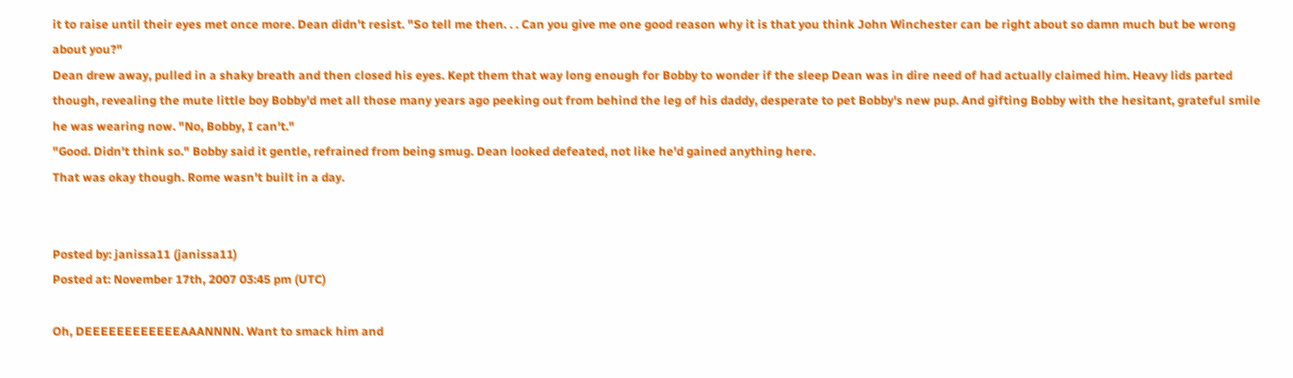it to raise until their eyes met once more. Dean didn't resist. "So tell me then. . . Can you give me one good reason why it is that you think John Winchester can be right about so damn much but be wrong about you?"
Dean drew away, pulled in a shaky breath and then closed his eyes. Kept them that way long enough for Bobby to wonder if the sleep Dean was in dire need of had actually claimed him. Heavy lids parted though, revealing the mute little boy Bobby'd met all those many years ago peeking out from behind the leg of his daddy, desperate to pet Bobby's new pup. And gifting Bobby with the hesitant, grateful smile he was wearing now. "No, Bobby, I can't."
"Good. Didn't think so." Bobby said it gentle, refrained from being smug. Dean looked defeated, not like he'd gained anything here.
That was okay though. Rome wasn't built in a day.


Posted by: janissa11 (janissa11)
Posted at: November 17th, 2007 03:45 pm (UTC)

Oh, DEEEEEEEEEEEEAAANNNN. Want to smack him and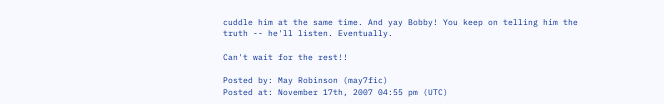cuddle him at the same time. And yay Bobby! You keep on telling him the truth -- he'll listen. Eventually.

Can't wait for the rest!!

Posted by: May Robinson (may7fic)
Posted at: November 17th, 2007 04:55 pm (UTC)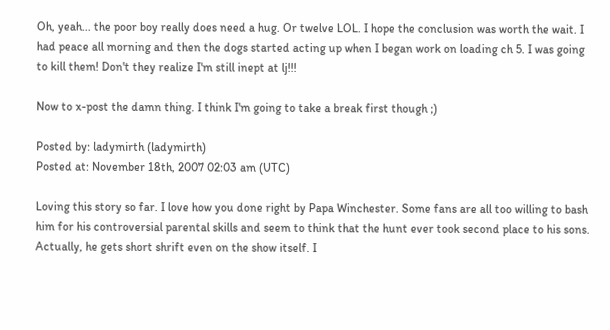Oh, yeah... the poor boy really does need a hug. Or twelve LOL. I hope the conclusion was worth the wait. I had peace all morning and then the dogs started acting up when I began work on loading ch 5. I was going to kill them! Don't they realize I'm still inept at lj!!!

Now to x-post the damn thing. I think I'm going to take a break first though ;)

Posted by: ladymirth (ladymirth)
Posted at: November 18th, 2007 02:03 am (UTC)

Loving this story so far. I love how you done right by Papa Winchester. Some fans are all too willing to bash him for his controversial parental skills and seem to think that the hunt ever took second place to his sons. Actually, he gets short shrift even on the show itself. I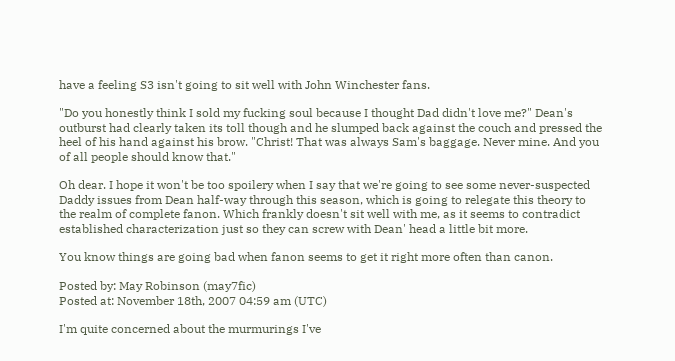have a feeling S3 isn't going to sit well with John Winchester fans.

"Do you honestly think I sold my fucking soul because I thought Dad didn't love me?" Dean's outburst had clearly taken its toll though and he slumped back against the couch and pressed the heel of his hand against his brow. "Christ! That was always Sam's baggage. Never mine. And you of all people should know that."

Oh dear. I hope it won't be too spoilery when I say that we're going to see some never-suspected Daddy issues from Dean half-way through this season, which is going to relegate this theory to the realm of complete fanon. Which frankly doesn't sit well with me, as it seems to contradict established characterization just so they can screw with Dean' head a little bit more.

You know things are going bad when fanon seems to get it right more often than canon.

Posted by: May Robinson (may7fic)
Posted at: November 18th, 2007 04:59 am (UTC)

I'm quite concerned about the murmurings I've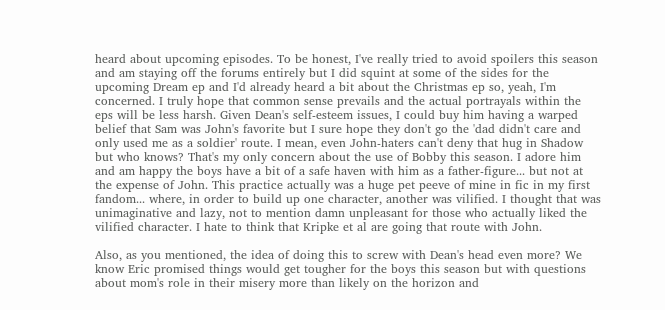heard about upcoming episodes. To be honest, I've really tried to avoid spoilers this season and am staying off the forums entirely but I did squint at some of the sides for the upcoming Dream ep and I'd already heard a bit about the Christmas ep so, yeah, I'm concerned. I truly hope that common sense prevails and the actual portrayals within the eps will be less harsh. Given Dean's self-esteem issues, I could buy him having a warped belief that Sam was John's favorite but I sure hope they don't go the 'dad didn't care and only used me as a soldier' route. I mean, even John-haters can't deny that hug in Shadow but who knows? That's my only concern about the use of Bobby this season. I adore him and am happy the boys have a bit of a safe haven with him as a father-figure... but not at the expense of John. This practice actually was a huge pet peeve of mine in fic in my first fandom... where, in order to build up one character, another was vilified. I thought that was unimaginative and lazy, not to mention damn unpleasant for those who actually liked the vilified character. I hate to think that Kripke et al are going that route with John.

Also, as you mentioned, the idea of doing this to screw with Dean's head even more? We know Eric promised things would get tougher for the boys this season but with questions about mom's role in their misery more than likely on the horizon and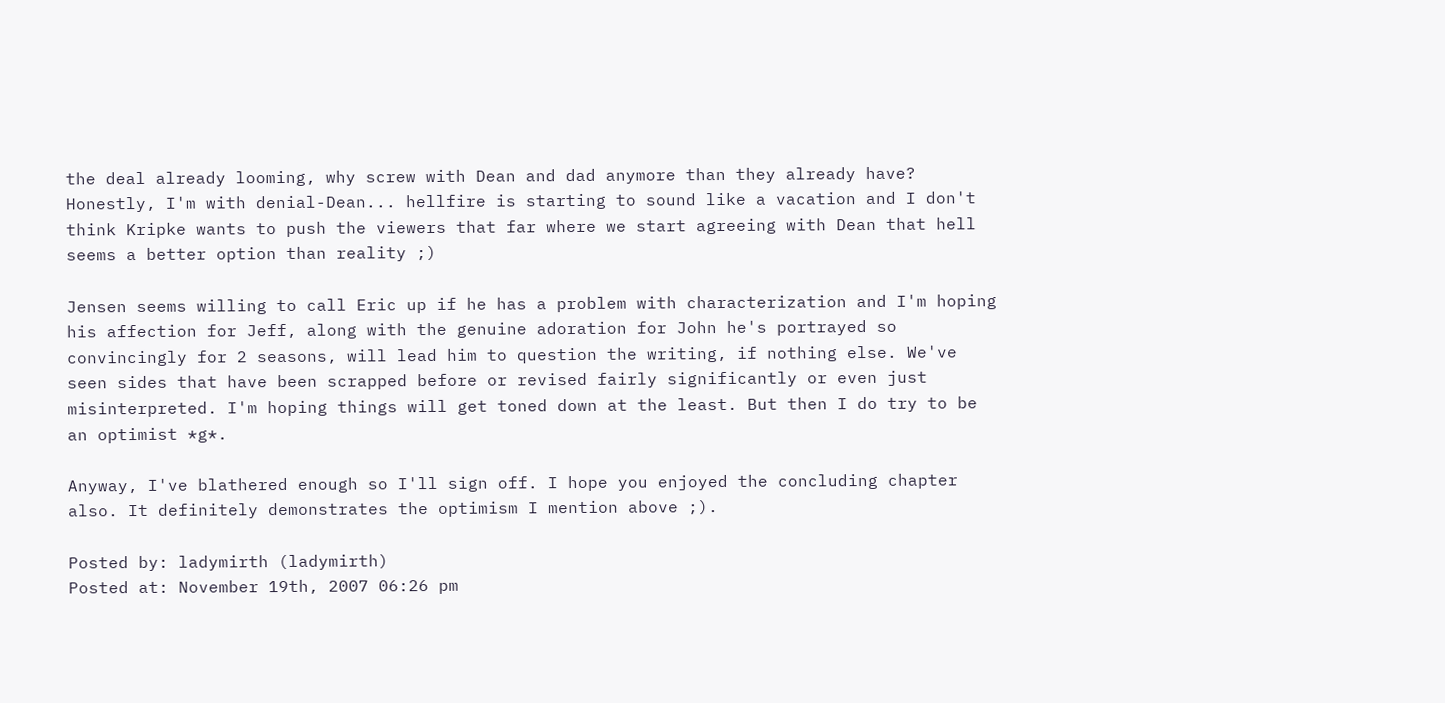the deal already looming, why screw with Dean and dad anymore than they already have? Honestly, I'm with denial-Dean... hellfire is starting to sound like a vacation and I don't think Kripke wants to push the viewers that far where we start agreeing with Dean that hell seems a better option than reality ;)

Jensen seems willing to call Eric up if he has a problem with characterization and I'm hoping his affection for Jeff, along with the genuine adoration for John he's portrayed so convincingly for 2 seasons, will lead him to question the writing, if nothing else. We've seen sides that have been scrapped before or revised fairly significantly or even just misinterpreted. I'm hoping things will get toned down at the least. But then I do try to be an optimist *g*.

Anyway, I've blathered enough so I'll sign off. I hope you enjoyed the concluding chapter also. It definitely demonstrates the optimism I mention above ;).

Posted by: ladymirth (ladymirth)
Posted at: November 19th, 2007 06:26 pm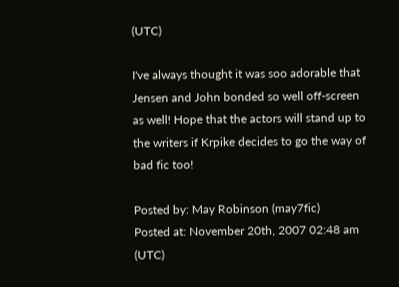(UTC)

I've always thought it was soo adorable that Jensen and John bonded so well off-screen as well! Hope that the actors will stand up to the writers if Krpike decides to go the way of bad fic too!

Posted by: May Robinson (may7fic)
Posted at: November 20th, 2007 02:48 am (UTC)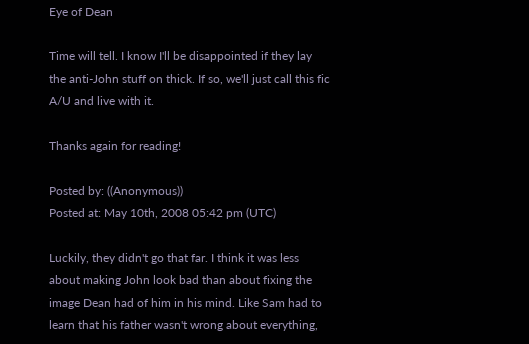Eye of Dean

Time will tell. I know I'll be disappointed if they lay the anti-John stuff on thick. If so, we'll just call this fic A/U and live with it.

Thanks again for reading!

Posted by: ((Anonymous))
Posted at: May 10th, 2008 05:42 pm (UTC)

Luckily, they didn't go that far. I think it was less about making John look bad than about fixing the image Dean had of him in his mind. Like Sam had to learn that his father wasn't wrong about everything,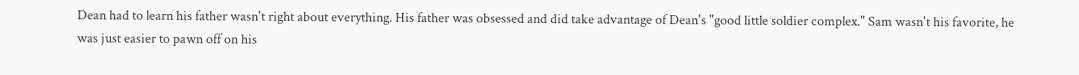Dean had to learn his father wasn't right about everything. His father was obsessed and did take advantage of Dean's "good little soldier complex." Sam wasn't his favorite, he was just easier to pawn off on his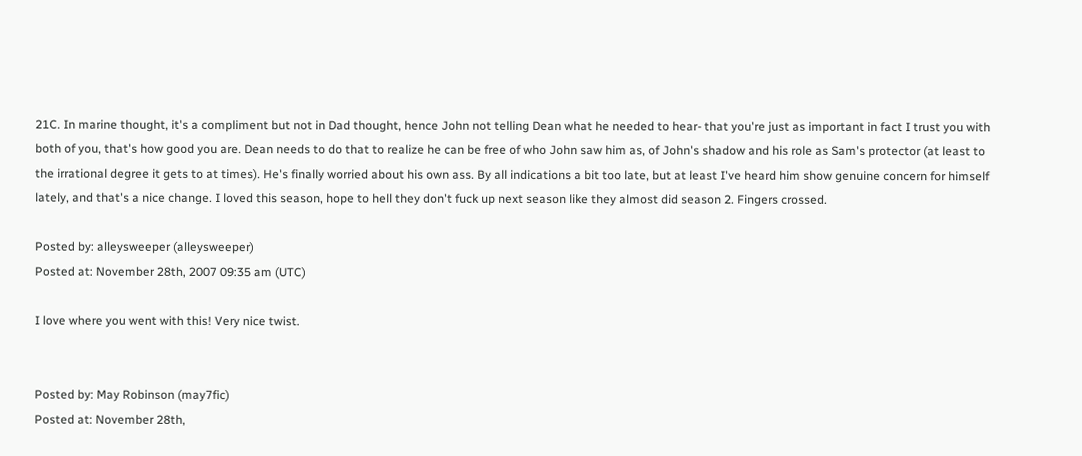21C. In marine thought, it's a compliment but not in Dad thought, hence John not telling Dean what he needed to hear- that you're just as important in fact I trust you with both of you, that's how good you are. Dean needs to do that to realize he can be free of who John saw him as, of John's shadow and his role as Sam's protector (at least to the irrational degree it gets to at times). He's finally worried about his own ass. By all indications a bit too late, but at least I've heard him show genuine concern for himself lately, and that's a nice change. I loved this season, hope to hell they don't fuck up next season like they almost did season 2. Fingers crossed.

Posted by: alleysweeper (alleysweeper)
Posted at: November 28th, 2007 09:35 am (UTC)

I love where you went with this! Very nice twist.


Posted by: May Robinson (may7fic)
Posted at: November 28th,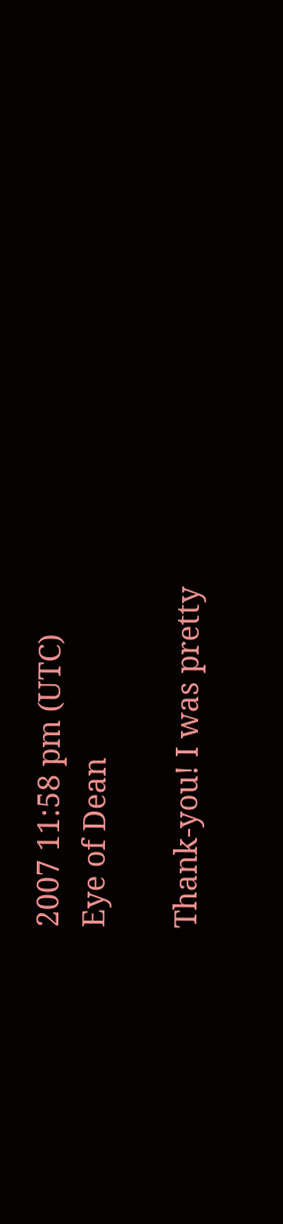2007 11:58 pm (UTC)
Eye of Dean

Thank-you! I was pretty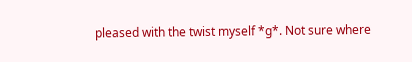pleased with the twist myself *g*. Not sure where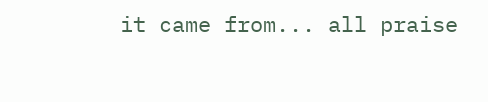it came from... all praise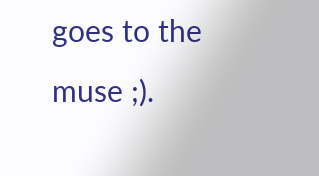goes to the muse ;).